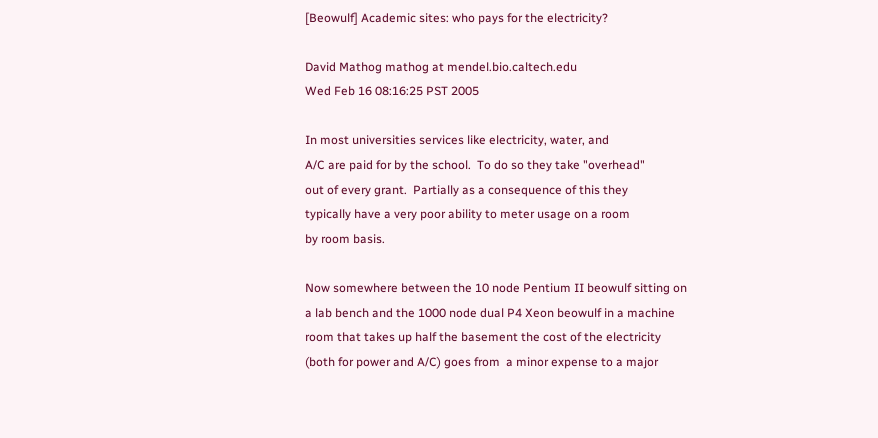[Beowulf] Academic sites: who pays for the electricity?

David Mathog mathog at mendel.bio.caltech.edu
Wed Feb 16 08:16:25 PST 2005

In most universities services like electricity, water, and
A/C are paid for by the school.  To do so they take "overhead"
out of every grant.  Partially as a consequence of this they
typically have a very poor ability to meter usage on a room
by room basis.

Now somewhere between the 10 node Pentium II beowulf sitting on
a lab bench and the 1000 node dual P4 Xeon beowulf in a machine
room that takes up half the basement the cost of the electricity
(both for power and A/C) goes from  a minor expense to a major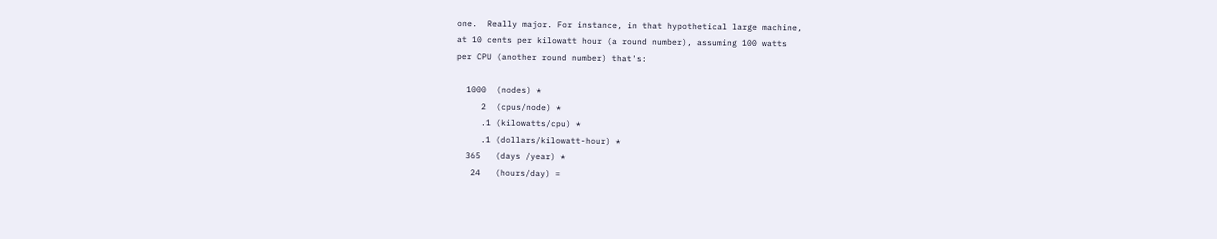one.  Really major. For instance, in that hypothetical large machine,
at 10 cents per kilowatt hour (a round number), assuming 100 watts
per CPU (another round number) that's:

  1000  (nodes) *
     2  (cpus/node) *
     .1 (kilowatts/cpu) *
     .1 (dollars/kilowatt-hour) *
  365   (days /year) *
   24   (hours/day) =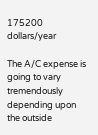175200 dollars/year

The A/C expense is going to vary tremendously depending upon
the outside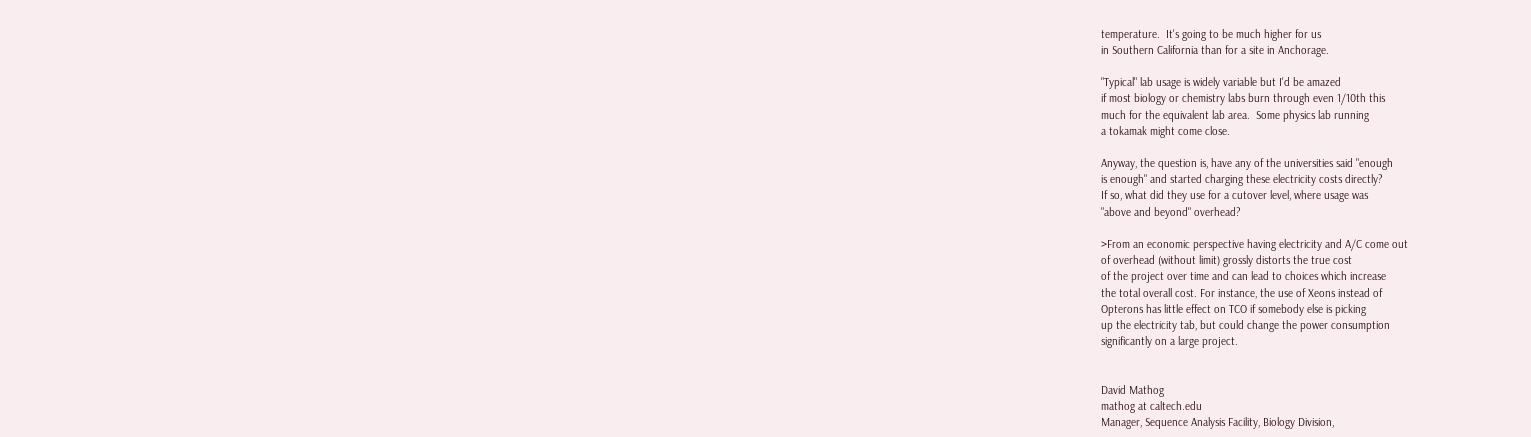temperature.  It's going to be much higher for us
in Southern California than for a site in Anchorage.

"Typical" lab usage is widely variable but I'd be amazed
if most biology or chemistry labs burn through even 1/10th this
much for the equivalent lab area.  Some physics lab running
a tokamak might come close.

Anyway, the question is, have any of the universities said "enough
is enough" and started charging these electricity costs directly?
If so, what did they use for a cutover level, where usage was
"above and beyond" overhead?

>From an economic perspective having electricity and A/C come out
of overhead (without limit) grossly distorts the true cost
of the project over time and can lead to choices which increase
the total overall cost. For instance, the use of Xeons instead of
Opterons has little effect on TCO if somebody else is picking
up the electricity tab, but could change the power consumption
significantly on a large project.


David Mathog
mathog at caltech.edu
Manager, Sequence Analysis Facility, Biology Division,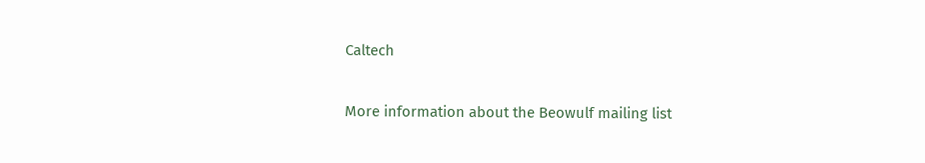Caltech

More information about the Beowulf mailing list